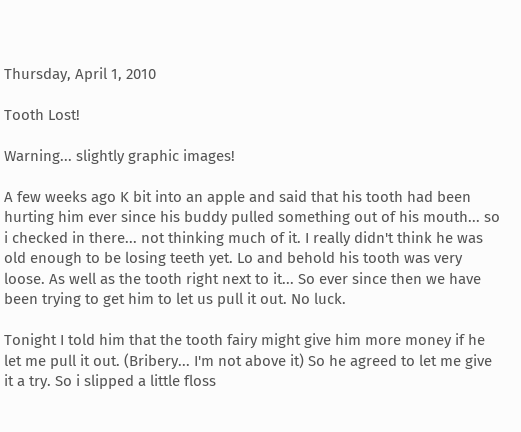Thursday, April 1, 2010

Tooth Lost!

Warning... slightly graphic images!

A few weeks ago K bit into an apple and said that his tooth had been hurting him ever since his buddy pulled something out of his mouth... so i checked in there... not thinking much of it. I really didn't think he was old enough to be losing teeth yet. Lo and behold his tooth was very loose. As well as the tooth right next to it... So ever since then we have been trying to get him to let us pull it out. No luck.

Tonight I told him that the tooth fairy might give him more money if he let me pull it out. (Bribery... I'm not above it) So he agreed to let me give it a try. So i slipped a little floss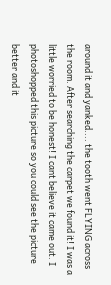around it and yanked.... the tooth went FLYING across the room. After searching the carpet we found it! I was a little worried to be honest! I cant believe it came out. I photoshopped this picture so you could see the picture better and it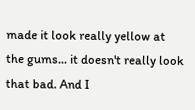made it look really yellow at the gums... it doesn't really look that bad. And I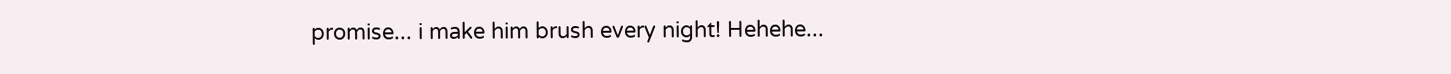promise... i make him brush every night! Hehehe...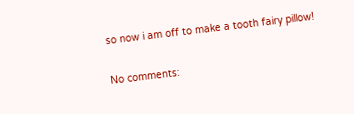so now i am off to make a tooth fairy pillow!

No comments: